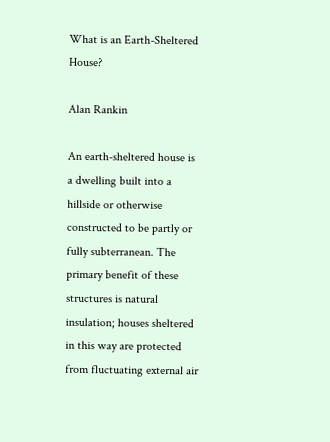What is an Earth-Sheltered House?

Alan Rankin

An earth-sheltered house is a dwelling built into a hillside or otherwise constructed to be partly or fully subterranean. The primary benefit of these structures is natural insulation; houses sheltered in this way are protected from fluctuating external air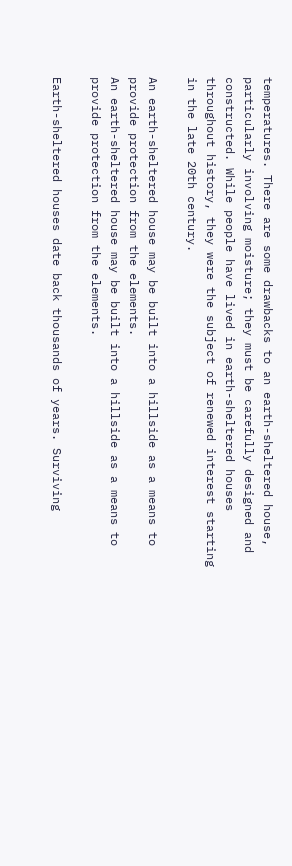temperatures. There are some drawbacks to an earth-sheltered house, particularly involving moisture; they must be carefully designed and constructed. While people have lived in earth-sheltered houses throughout history, they were the subject of renewed interest starting in the late 20th century.

An earth-sheltered house may be built into a hillside as a means to provide protection from the elements.
An earth-sheltered house may be built into a hillside as a means to provide protection from the elements.

Earth-sheltered houses date back thousands of years. Surviving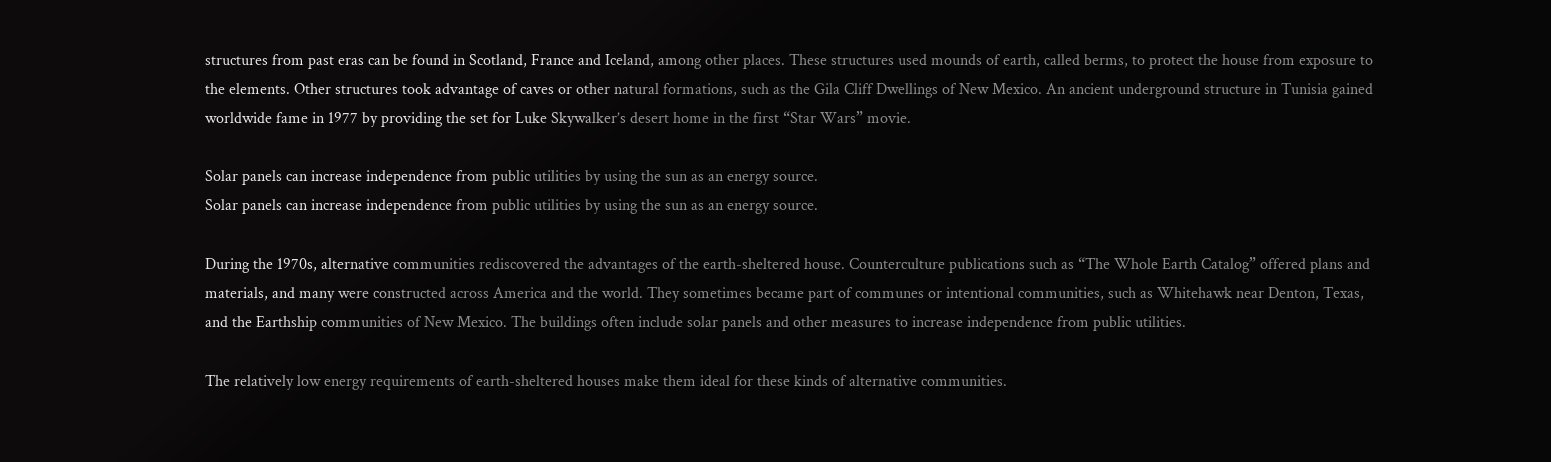structures from past eras can be found in Scotland, France and Iceland, among other places. These structures used mounds of earth, called berms, to protect the house from exposure to the elements. Other structures took advantage of caves or other natural formations, such as the Gila Cliff Dwellings of New Mexico. An ancient underground structure in Tunisia gained worldwide fame in 1977 by providing the set for Luke Skywalker’s desert home in the first “Star Wars” movie.

Solar panels can increase independence from public utilities by using the sun as an energy source.
Solar panels can increase independence from public utilities by using the sun as an energy source.

During the 1970s, alternative communities rediscovered the advantages of the earth-sheltered house. Counterculture publications such as “The Whole Earth Catalog” offered plans and materials, and many were constructed across America and the world. They sometimes became part of communes or intentional communities, such as Whitehawk near Denton, Texas, and the Earthship communities of New Mexico. The buildings often include solar panels and other measures to increase independence from public utilities.

The relatively low energy requirements of earth-sheltered houses make them ideal for these kinds of alternative communities.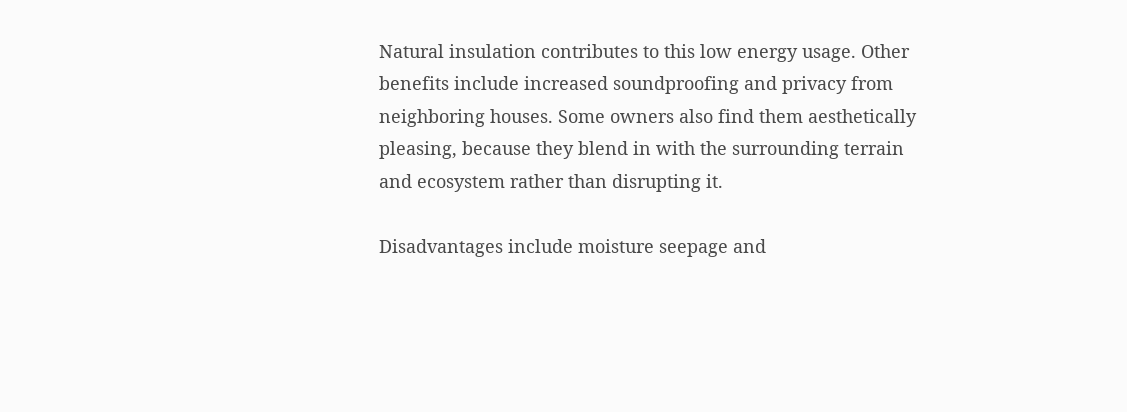Natural insulation contributes to this low energy usage. Other benefits include increased soundproofing and privacy from neighboring houses. Some owners also find them aesthetically pleasing, because they blend in with the surrounding terrain and ecosystem rather than disrupting it.

Disadvantages include moisture seepage and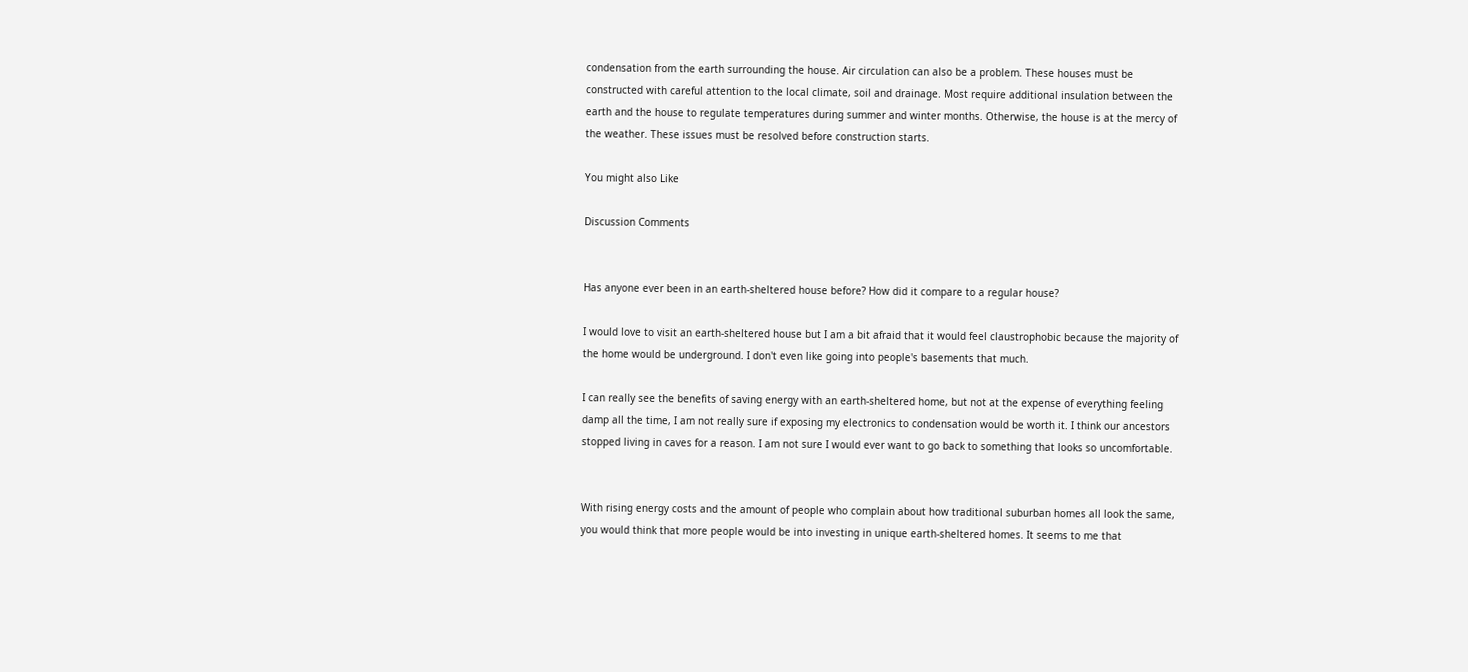condensation from the earth surrounding the house. Air circulation can also be a problem. These houses must be constructed with careful attention to the local climate, soil and drainage. Most require additional insulation between the earth and the house to regulate temperatures during summer and winter months. Otherwise, the house is at the mercy of the weather. These issues must be resolved before construction starts.

You might also Like

Discussion Comments


Has anyone ever been in an earth-sheltered house before? How did it compare to a regular house?

I would love to visit an earth-sheltered house but I am a bit afraid that it would feel claustrophobic because the majority of the home would be underground. I don't even like going into people's basements that much.

I can really see the benefits of saving energy with an earth-sheltered home, but not at the expense of everything feeling damp all the time, I am not really sure if exposing my electronics to condensation would be worth it. I think our ancestors stopped living in caves for a reason. I am not sure I would ever want to go back to something that looks so uncomfortable.


With rising energy costs and the amount of people who complain about how traditional suburban homes all look the same, you would think that more people would be into investing in unique earth-sheltered homes. It seems to me that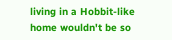living in a Hobbit-like home wouldn't be so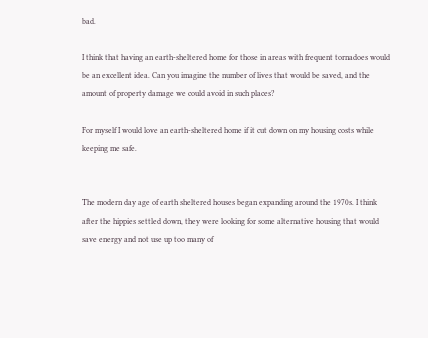bad.

I think that having an earth-sheltered home for those in areas with frequent tornadoes would be an excellent idea. Can you imagine the number of lives that would be saved, and the amount of property damage we could avoid in such places?

For myself I would love an earth-sheltered home if it cut down on my housing costs while keeping me safe.


The modern day age of earth sheltered houses began expanding around the 1970s. I think after the hippies settled down, they were looking for some alternative housing that would save energy and not use up too many of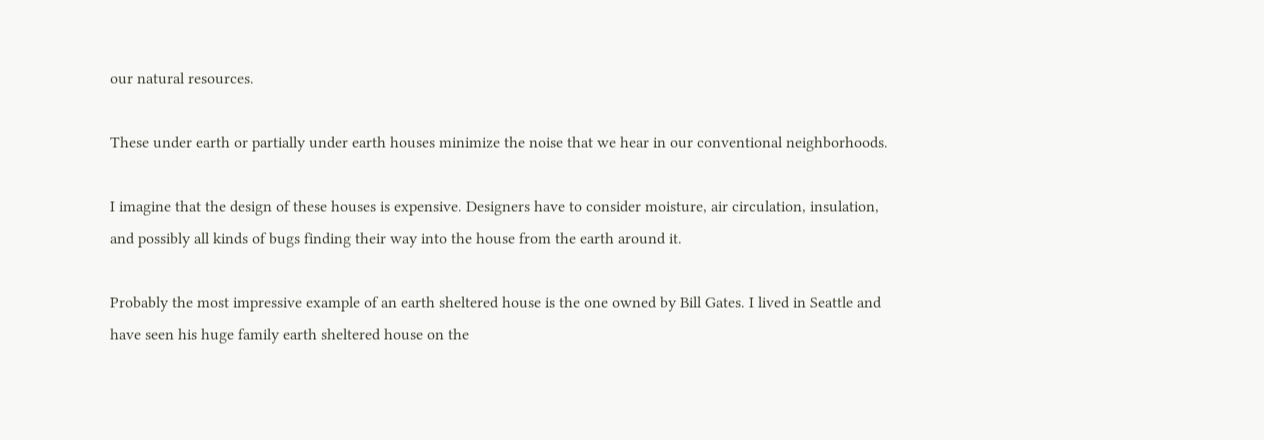our natural resources.

These under earth or partially under earth houses minimize the noise that we hear in our conventional neighborhoods.

I imagine that the design of these houses is expensive. Designers have to consider moisture, air circulation, insulation, and possibly all kinds of bugs finding their way into the house from the earth around it.

Probably the most impressive example of an earth sheltered house is the one owned by Bill Gates. I lived in Seattle and have seen his huge family earth sheltered house on the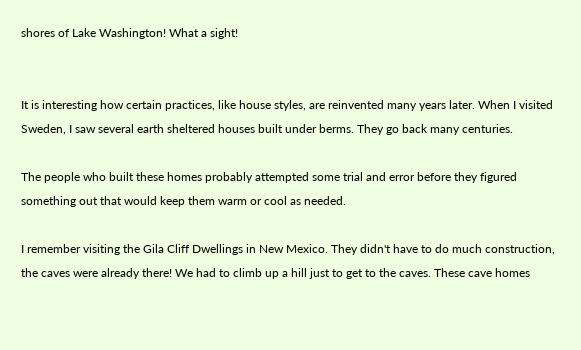shores of Lake Washington! What a sight!


It is interesting how certain practices, like house styles, are reinvented many years later. When I visited Sweden, I saw several earth sheltered houses built under berms. They go back many centuries.

The people who built these homes probably attempted some trial and error before they figured something out that would keep them warm or cool as needed.

I remember visiting the Gila Cliff Dwellings in New Mexico. They didn't have to do much construction, the caves were already there! We had to climb up a hill just to get to the caves. These cave homes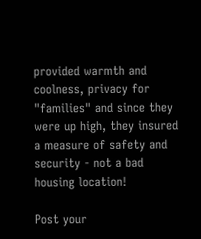provided warmth and coolness, privacy for "families" and since they were up high, they insured a measure of safety and security - not a bad housing location!

Post your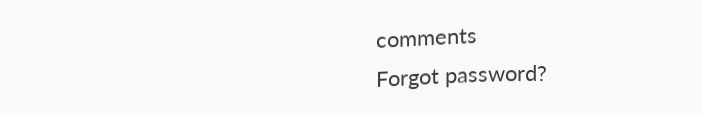comments
Forgot password?